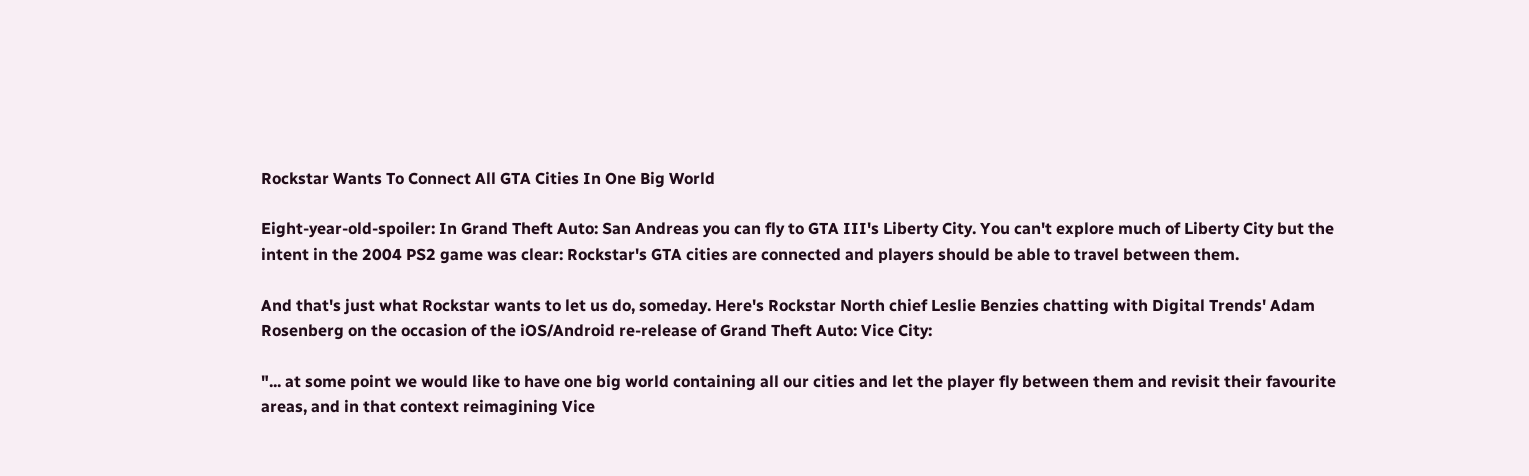Rockstar Wants To Connect All GTA Cities In One Big World

Eight-year-old-spoiler: In Grand Theft Auto: San Andreas you can fly to GTA III's Liberty City. You can't explore much of Liberty City but the intent in the 2004 PS2 game was clear: Rockstar's GTA cities are connected and players should be able to travel between them.

And that's just what Rockstar wants to let us do, someday. Here's Rockstar North chief Leslie Benzies chatting with Digital Trends' Adam Rosenberg on the occasion of the iOS/Android re-release of Grand Theft Auto: Vice City:

"... at some point we would like to have one big world containing all our cities and let the player fly between them and revisit their favourite areas, and in that context reimagining Vice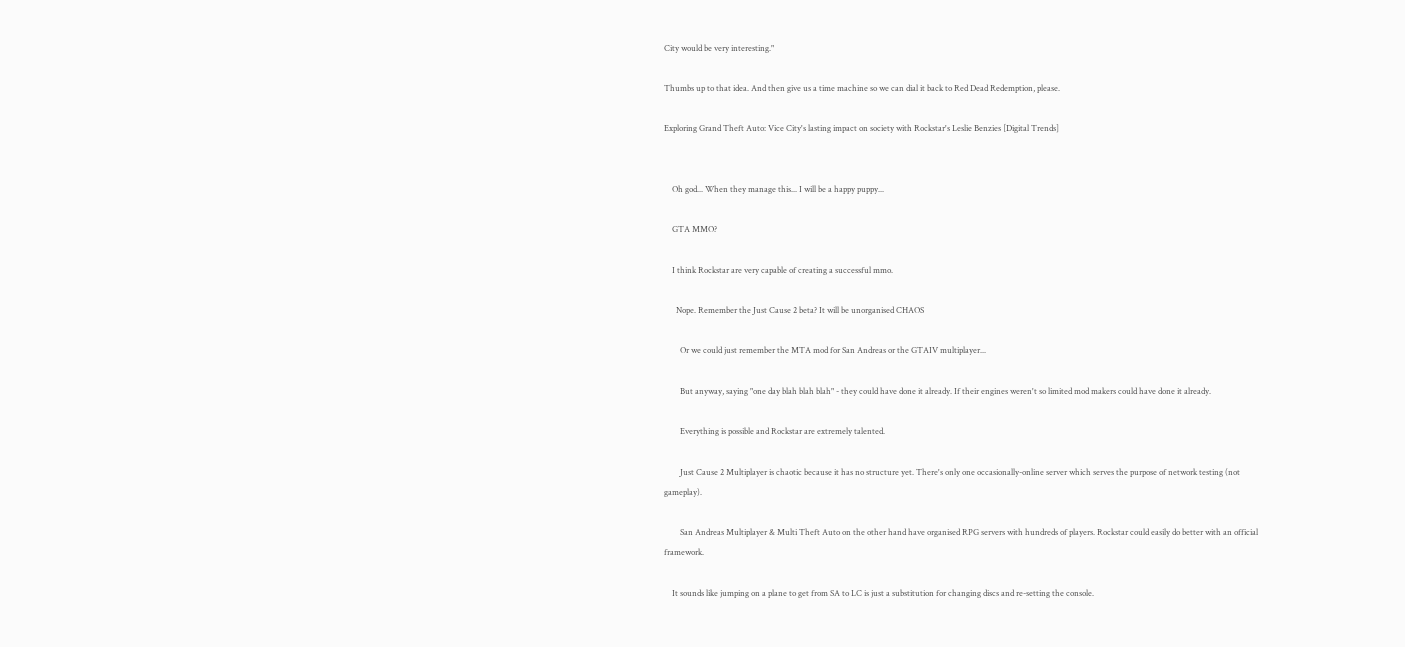City would be very interesting."

Thumbs up to that idea. And then give us a time machine so we can dial it back to Red Dead Redemption, please.

Exploring Grand Theft Auto: Vice City's lasting impact on society with Rockstar's Leslie Benzies [Digital Trends]


    Oh god... When they manage this... I will be a happy puppy...

    GTA MMO?

    I think Rockstar are very capable of creating a successful mmo.

      Nope. Remember the Just Cause 2 beta? It will be unorganised CHAOS

        Or we could just remember the MTA mod for San Andreas or the GTAIV multiplayer...

        But anyway, saying "one day blah blah blah" - they could have done it already. If their engines weren't so limited mod makers could have done it already.

        Everything is possible and Rockstar are extremely talented.

        Just Cause 2 Multiplayer is chaotic because it has no structure yet. There's only one occasionally-online server which serves the purpose of network testing (not gameplay).

        San Andreas Multiplayer & Multi Theft Auto on the other hand have organised RPG servers with hundreds of players. Rockstar could easily do better with an official framework.

    It sounds like jumping on a plane to get from SA to LC is just a substitution for changing discs and re-setting the console.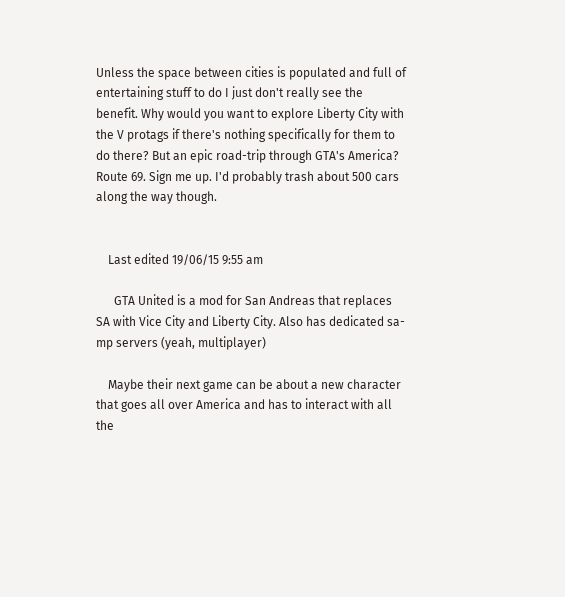Unless the space between cities is populated and full of entertaining stuff to do I just don't really see the benefit. Why would you want to explore Liberty City with the V protags if there's nothing specifically for them to do there? But an epic road-trip through GTA's America? Route 69. Sign me up. I'd probably trash about 500 cars along the way though.


    Last edited 19/06/15 9:55 am

      GTA United is a mod for San Andreas that replaces SA with Vice City and Liberty City. Also has dedicated sa-mp servers (yeah, multiplayer)

    Maybe their next game can be about a new character that goes all over America and has to interact with all the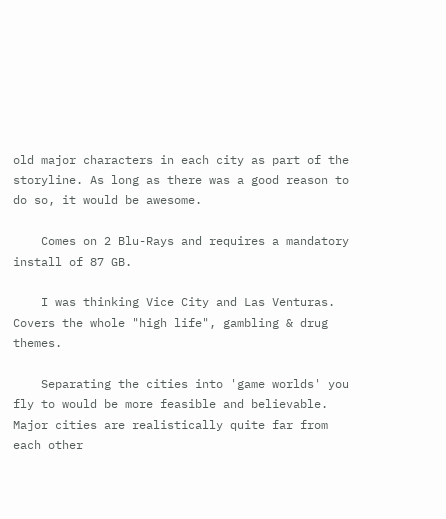old major characters in each city as part of the storyline. As long as there was a good reason to do so, it would be awesome.

    Comes on 2 Blu-Rays and requires a mandatory install of 87 GB.

    I was thinking Vice City and Las Venturas. Covers the whole "high life", gambling & drug themes.

    Separating the cities into 'game worlds' you fly to would be more feasible and believable. Major cities are realistically quite far from each other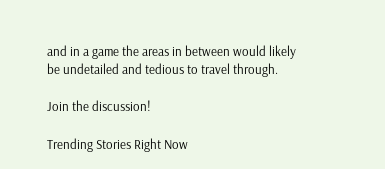and in a game the areas in between would likely be undetailed and tedious to travel through.

Join the discussion!

Trending Stories Right Now